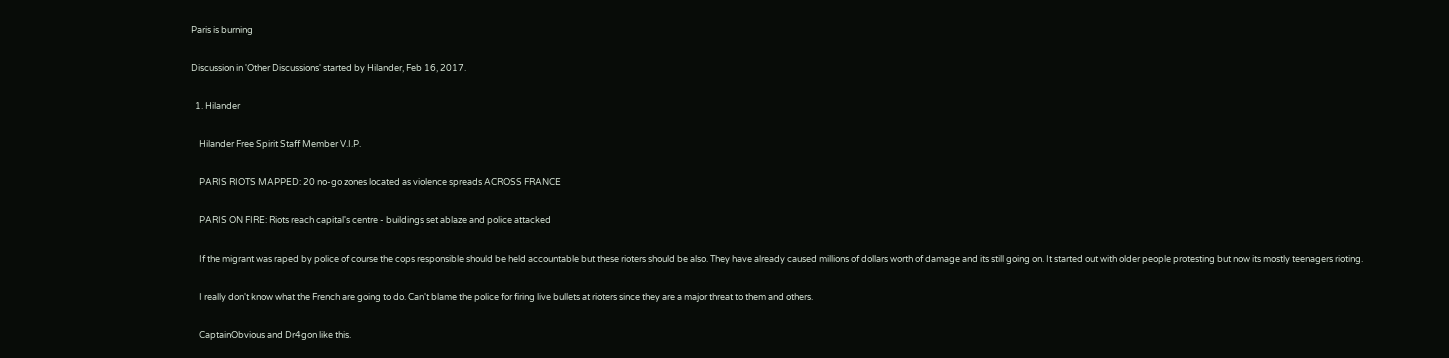Paris is burning

Discussion in 'Other Discussions' started by Hilander, Feb 16, 2017.

  1. Hilander

    Hilander Free Spirit Staff Member V.I.P.

    PARIS RIOTS MAPPED: 20 no-go zones located as violence spreads ACROSS FRANCE

    PARIS ON FIRE: Riots reach capital's centre - buildings set ablaze and police attacked

    If the migrant was raped by police of course the cops responsible should be held accountable but these rioters should be also. They have already caused millions of dollars worth of damage and its still going on. It started out with older people protesting but now its mostly teenagers rioting.

    I really don't know what the French are going to do. Can't blame the police for firing live bullets at rioters since they are a major threat to them and others.

    CaptainObvious and Dr4gon like this.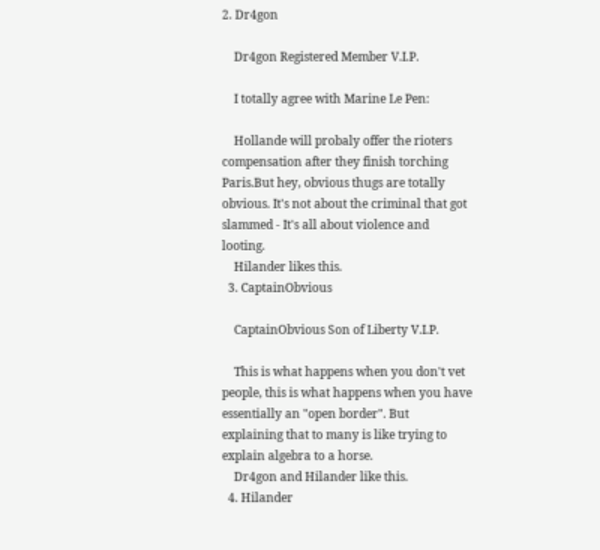2. Dr4gon

    Dr4gon Registered Member V.I.P.

    I totally agree with Marine Le Pen:

    Hollande will probaly offer the rioters compensation after they finish torching Paris.But hey, obvious thugs are totally obvious. It's not about the criminal that got slammed - It's all about violence and looting.
    Hilander likes this.
  3. CaptainObvious

    CaptainObvious Son of Liberty V.I.P.

    This is what happens when you don't vet people, this is what happens when you have essentially an "open border". But explaining that to many is like trying to explain algebra to a horse.
    Dr4gon and Hilander like this.
  4. Hilander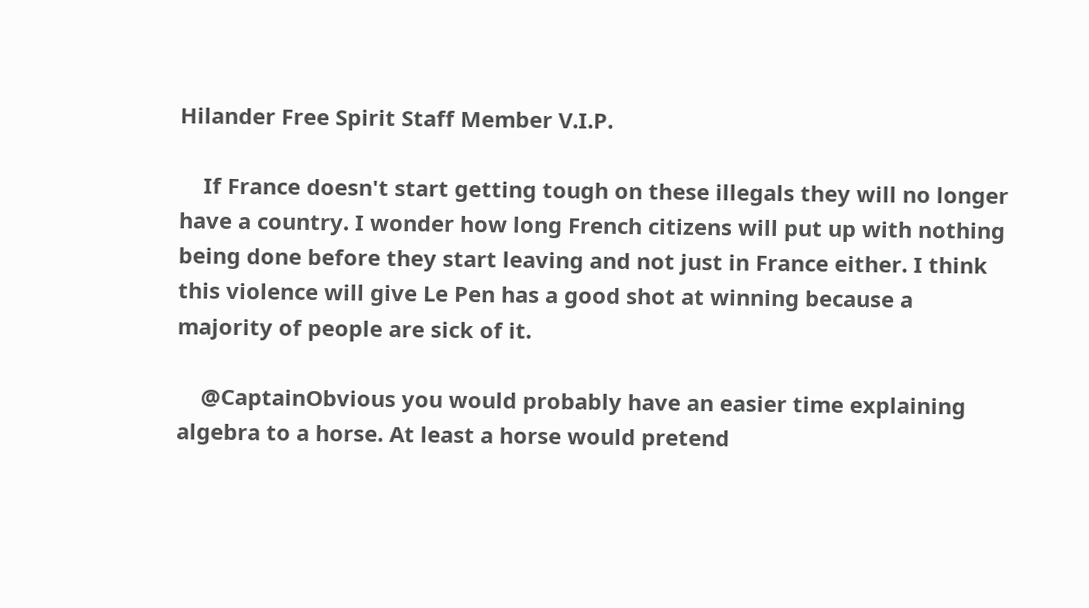Hilander Free Spirit Staff Member V.I.P.

    If France doesn't start getting tough on these illegals they will no longer have a country. I wonder how long French citizens will put up with nothing being done before they start leaving and not just in France either. I think this violence will give Le Pen has a good shot at winning because a majority of people are sick of it.

    @CaptainObvious you would probably have an easier time explaining algebra to a horse. At least a horse would pretend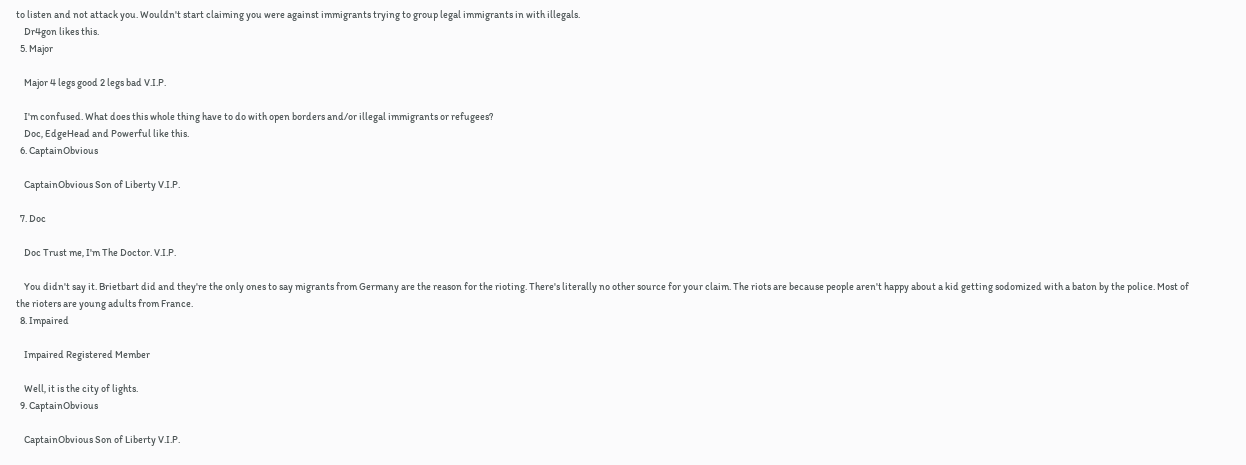to listen and not attack you. Wouldn't start claiming you were against immigrants trying to group legal immigrants in with illegals.
    Dr4gon likes this.
  5. Major

    Major 4 legs good 2 legs bad V.I.P.

    I'm confused. What does this whole thing have to do with open borders and/or illegal immigrants or refugees?
    Doc, EdgeHead and Powerful like this.
  6. CaptainObvious

    CaptainObvious Son of Liberty V.I.P.

  7. Doc

    Doc Trust me, I'm The Doctor. V.I.P.

    You didn't say it. Brietbart did and they're the only ones to say migrants from Germany are the reason for the rioting. There's literally no other source for your claim. The riots are because people aren't happy about a kid getting sodomized with a baton by the police. Most of the rioters are young adults from France.
  8. Impaired

    Impaired Registered Member

    Well, it is the city of lights.
  9. CaptainObvious

    CaptainObvious Son of Liberty V.I.P.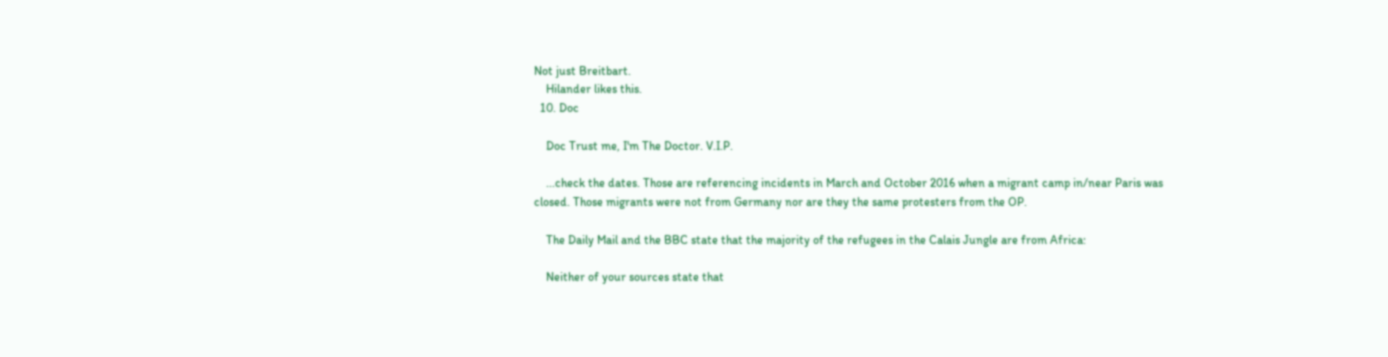Not just Breitbart.
    Hilander likes this.
  10. Doc

    Doc Trust me, I'm The Doctor. V.I.P.

    ...check the dates. Those are referencing incidents in March and October 2016 when a migrant camp in/near Paris was closed. Those migrants were not from Germany nor are they the same protesters from the OP.

    The Daily Mail and the BBC state that the majority of the refugees in the Calais Jungle are from Africa:

    Neither of your sources state that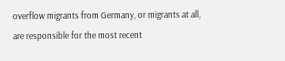overflow migrants from Germany, or migrants at all, are responsible for the most recent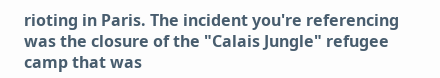rioting in Paris. The incident you're referencing was the closure of the "Calais Jungle" refugee camp that was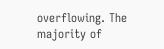overflowing. The majority of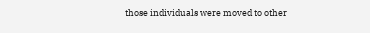those individuals were moved to other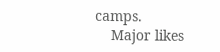camps.
    Major likes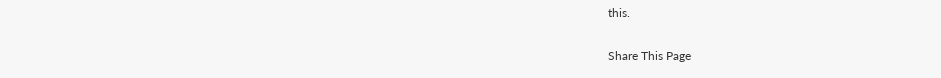this.

Share This Page